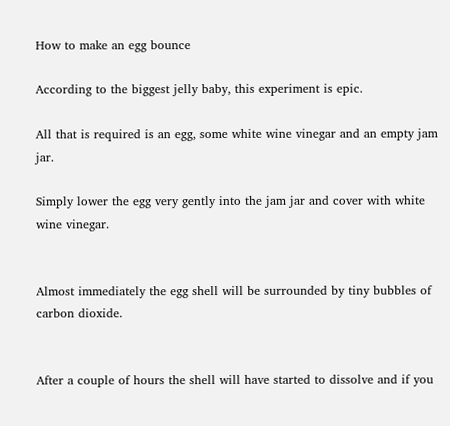How to make an egg bounce

According to the biggest jelly baby, this experiment is epic.

All that is required is an egg, some white wine vinegar and an empty jam jar.

Simply lower the egg very gently into the jam jar and cover with white wine vinegar.


Almost immediately the egg shell will be surrounded by tiny bubbles of carbon dioxide.


After a couple of hours the shell will have started to dissolve and if you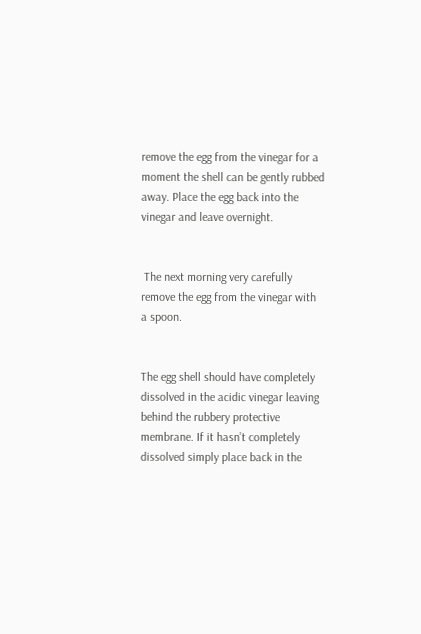remove the egg from the vinegar for a moment the shell can be gently rubbed away. Place the egg back into the vinegar and leave overnight.


 The next morning very carefully remove the egg from the vinegar with a spoon.


The egg shell should have completely dissolved in the acidic vinegar leaving behind the rubbery protective membrane. If it hasn’t completely dissolved simply place back in the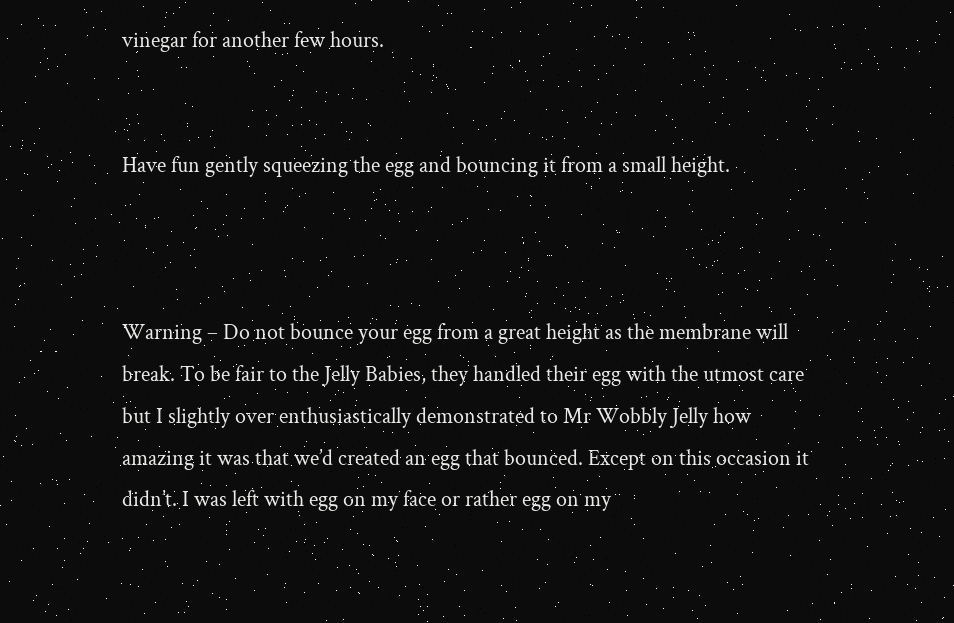vinegar for another few hours.


Have fun gently squeezing the egg and bouncing it from a small height.



Warning – Do not bounce your egg from a great height as the membrane will break. To be fair to the Jelly Babies, they handled their egg with the utmost care but I slightly over enthusiastically demonstrated to Mr Wobbly Jelly how amazing it was that we’d created an egg that bounced. Except on this occasion it didn’t. I was left with egg on my face or rather egg on my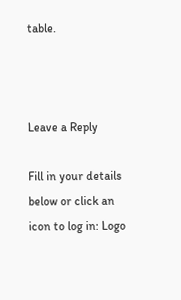table.



Leave a Reply

Fill in your details below or click an icon to log in: Logo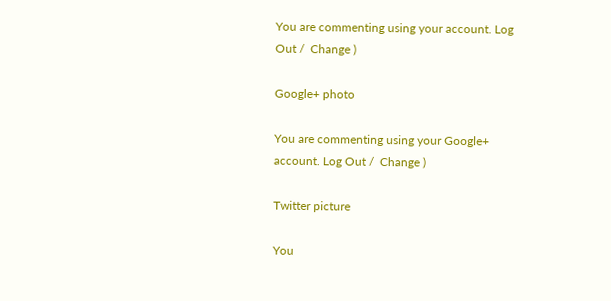You are commenting using your account. Log Out /  Change )

Google+ photo

You are commenting using your Google+ account. Log Out /  Change )

Twitter picture

You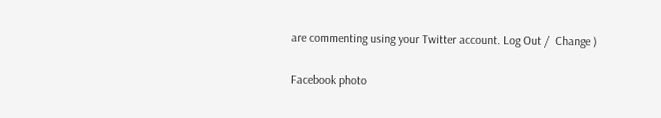are commenting using your Twitter account. Log Out /  Change )

Facebook photo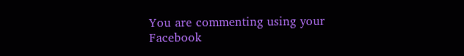You are commenting using your Facebook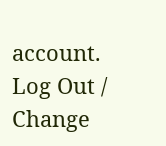account. Log Out /  Change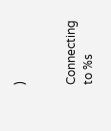)


Connecting to %s